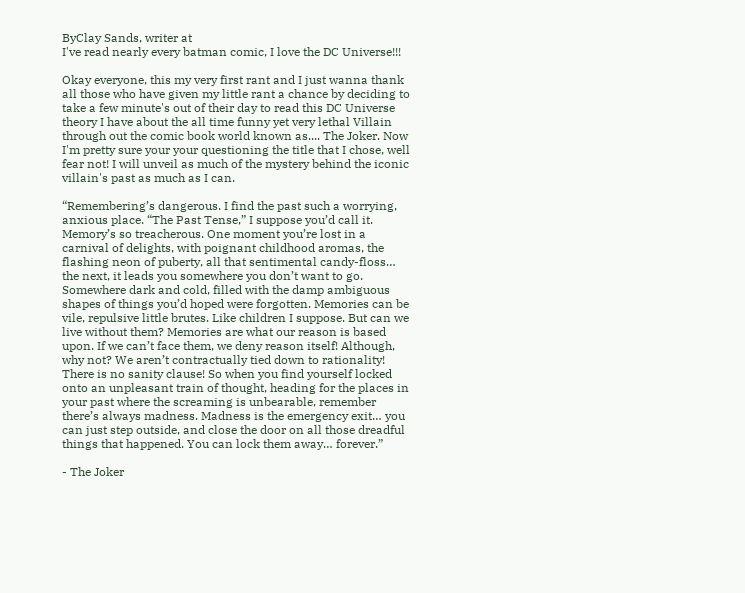ByClay Sands, writer at
I've read nearly every batman comic, I love the DC Universe!!!

Okay everyone, this my very first rant and I just wanna thank all those who have given my little rant a chance by deciding to take a few minute's out of their day to read this DC Universe theory I have about the all time funny yet very lethal Villain through out the comic book world known as.... The Joker. Now I'm pretty sure your your questioning the title that I chose, well fear not! I will unveil as much of the mystery behind the iconic villain's past as much as I can.

“Remembering’s dangerous. I find the past such a worrying, anxious place. “The Past Tense,” I suppose you’d call it. Memory’s so treacherous. One moment you’re lost in a carnival of delights, with poignant childhood aromas, the flashing neon of puberty, all that sentimental candy-floss… the next, it leads you somewhere you don’t want to go. Somewhere dark and cold, filled with the damp ambiguous shapes of things you’d hoped were forgotten. Memories can be vile, repulsive little brutes. Like children I suppose. But can we live without them? Memories are what our reason is based upon. If we can’t face them, we deny reason itself! Although, why not? We aren’t contractually tied down to rationality! There is no sanity clause! So when you find yourself locked onto an unpleasant train of thought, heading for the places in your past where the screaming is unbearable, remember there’s always madness. Madness is the emergency exit… you can just step outside, and close the door on all those dreadful things that happened. You can lock them away… forever.”

- The Joker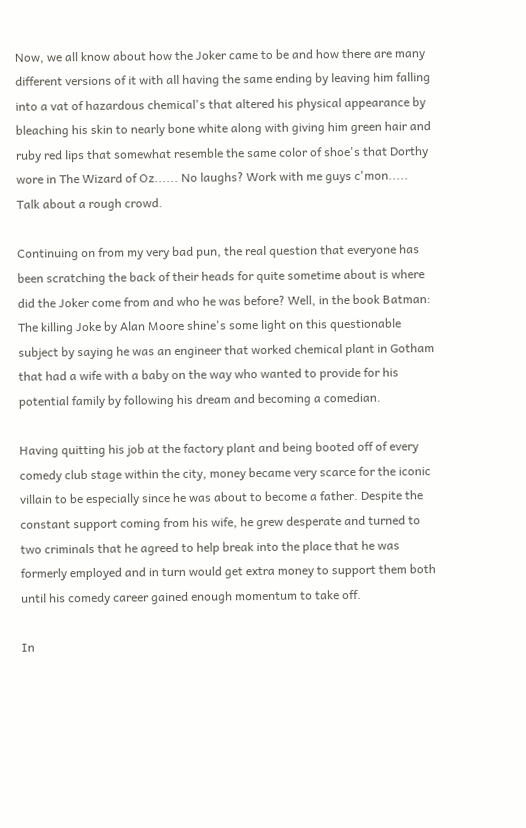Now, we all know about how the Joker came to be and how there are many different versions of it with all having the same ending by leaving him falling into a vat of hazardous chemical's that altered his physical appearance by bleaching his skin to nearly bone white along with giving him green hair and ruby red lips that somewhat resemble the same color of shoe's that Dorthy wore in The Wizard of Oz...... No laughs? Work with me guys c'mon..... Talk about a rough crowd.

Continuing on from my very bad pun, the real question that everyone has been scratching the back of their heads for quite sometime about is where did the Joker come from and who he was before? Well, in the book Batman: The killing Joke by Alan Moore shine's some light on this questionable subject by saying he was an engineer that worked chemical plant in Gotham that had a wife with a baby on the way who wanted to provide for his potential family by following his dream and becoming a comedian.

Having quitting his job at the factory plant and being booted off of every comedy club stage within the city, money became very scarce for the iconic villain to be especially since he was about to become a father. Despite the constant support coming from his wife, he grew desperate and turned to two criminals that he agreed to help break into the place that he was formerly employed and in turn would get extra money to support them both until his comedy career gained enough momentum to take off.

In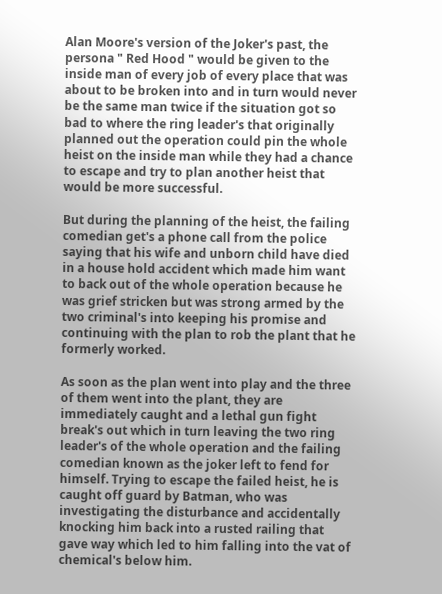Alan Moore's version of the Joker's past, the persona " Red Hood " would be given to the inside man of every job of every place that was about to be broken into and in turn would never be the same man twice if the situation got so bad to where the ring leader's that originally planned out the operation could pin the whole heist on the inside man while they had a chance to escape and try to plan another heist that would be more successful.

But during the planning of the heist, the failing comedian get's a phone call from the police saying that his wife and unborn child have died in a house hold accident which made him want to back out of the whole operation because he was grief stricken but was strong armed by the two criminal's into keeping his promise and continuing with the plan to rob the plant that he formerly worked.

As soon as the plan went into play and the three of them went into the plant, they are immediately caught and a lethal gun fight break's out which in turn leaving the two ring leader's of the whole operation and the failing comedian known as the joker left to fend for himself. Trying to escape the failed heist, he is caught off guard by Batman, who was investigating the disturbance and accidentally knocking him back into a rusted railing that gave way which led to him falling into the vat of chemical's below him.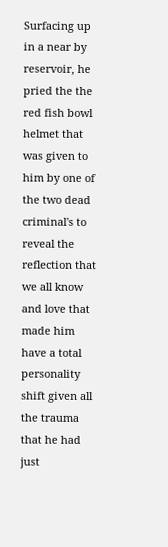Surfacing up in a near by reservoir, he pried the the red fish bowl helmet that was given to him by one of the two dead criminal's to reveal the reflection that we all know and love that made him have a total personality shift given all the trauma that he had just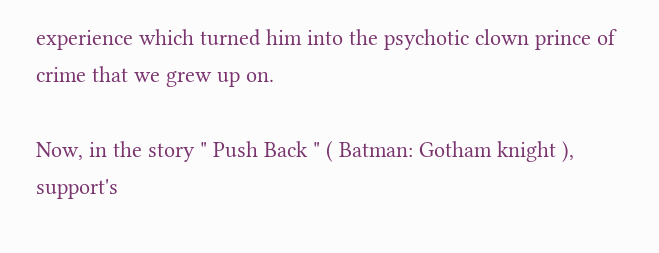experience which turned him into the psychotic clown prince of crime that we grew up on.

Now, in the story " Push Back " ( Batman: Gotham knight ), support's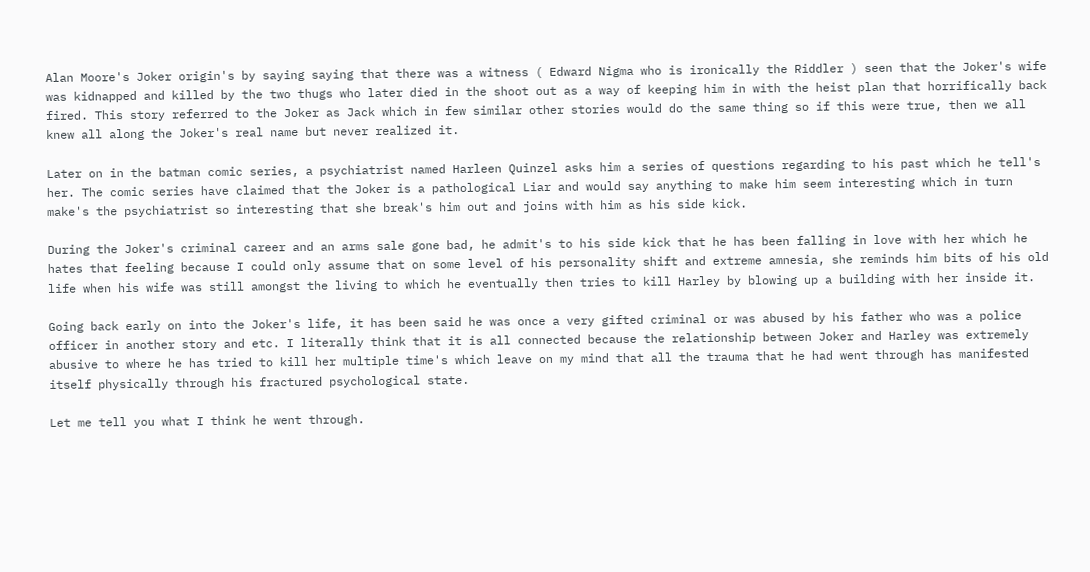Alan Moore's Joker origin's by saying saying that there was a witness ( Edward Nigma who is ironically the Riddler ) seen that the Joker's wife was kidnapped and killed by the two thugs who later died in the shoot out as a way of keeping him in with the heist plan that horrifically back fired. This story referred to the Joker as Jack which in few similar other stories would do the same thing so if this were true, then we all knew all along the Joker's real name but never realized it.

Later on in the batman comic series, a psychiatrist named Harleen Quinzel asks him a series of questions regarding to his past which he tell's her. The comic series have claimed that the Joker is a pathological Liar and would say anything to make him seem interesting which in turn make's the psychiatrist so interesting that she break's him out and joins with him as his side kick.

During the Joker's criminal career and an arms sale gone bad, he admit's to his side kick that he has been falling in love with her which he hates that feeling because I could only assume that on some level of his personality shift and extreme amnesia, she reminds him bits of his old life when his wife was still amongst the living to which he eventually then tries to kill Harley by blowing up a building with her inside it.

Going back early on into the Joker's life, it has been said he was once a very gifted criminal or was abused by his father who was a police officer in another story and etc. I literally think that it is all connected because the relationship between Joker and Harley was extremely abusive to where he has tried to kill her multiple time's which leave on my mind that all the trauma that he had went through has manifested itself physically through his fractured psychological state.

Let me tell you what I think he went through.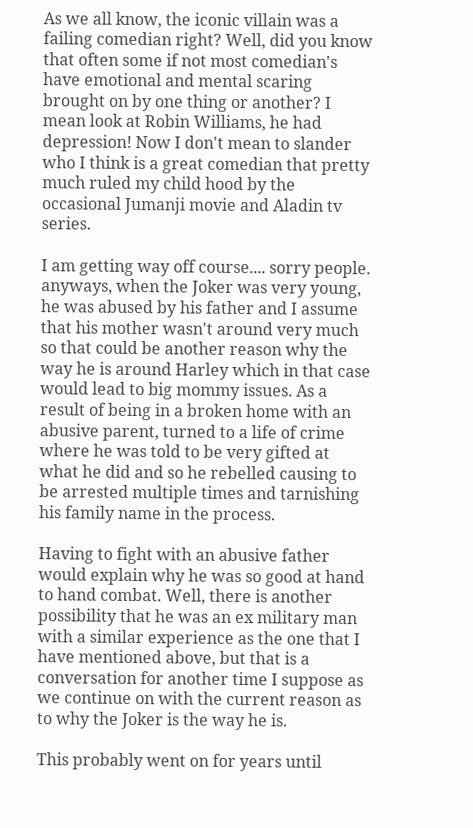As we all know, the iconic villain was a failing comedian right? Well, did you know that often some if not most comedian's have emotional and mental scaring brought on by one thing or another? I mean look at Robin Williams, he had depression! Now I don't mean to slander who I think is a great comedian that pretty much ruled my child hood by the occasional Jumanji movie and Aladin tv series.

I am getting way off course.... sorry people. anyways, when the Joker was very young, he was abused by his father and I assume that his mother wasn't around very much so that could be another reason why the way he is around Harley which in that case would lead to big mommy issues. As a result of being in a broken home with an abusive parent, turned to a life of crime where he was told to be very gifted at what he did and so he rebelled causing to be arrested multiple times and tarnishing his family name in the process.

Having to fight with an abusive father would explain why he was so good at hand to hand combat. Well, there is another possibility that he was an ex military man with a similar experience as the one that I have mentioned above, but that is a conversation for another time I suppose as we continue on with the current reason as to why the Joker is the way he is.

This probably went on for years until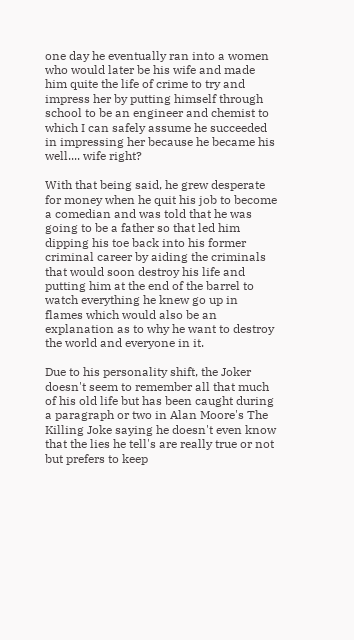one day he eventually ran into a women who would later be his wife and made him quite the life of crime to try and impress her by putting himself through school to be an engineer and chemist to which I can safely assume he succeeded in impressing her because he became his well.... wife right?

With that being said, he grew desperate for money when he quit his job to become a comedian and was told that he was going to be a father so that led him dipping his toe back into his former criminal career by aiding the criminals that would soon destroy his life and putting him at the end of the barrel to watch everything he knew go up in flames which would also be an explanation as to why he want to destroy the world and everyone in it.

Due to his personality shift, the Joker doesn't seem to remember all that much of his old life but has been caught during a paragraph or two in Alan Moore's The Killing Joke saying he doesn't even know that the lies he tell's are really true or not but prefers to keep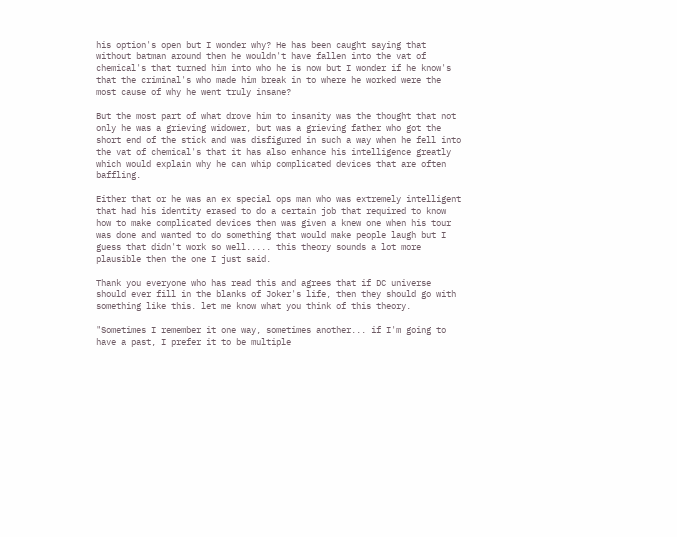his option's open but I wonder why? He has been caught saying that without batman around then he wouldn't have fallen into the vat of chemical's that turned him into who he is now but I wonder if he know's that the criminal's who made him break in to where he worked were the most cause of why he went truly insane?

But the most part of what drove him to insanity was the thought that not only he was a grieving widower, but was a grieving father who got the short end of the stick and was disfigured in such a way when he fell into the vat of chemical's that it has also enhance his intelligence greatly which would explain why he can whip complicated devices that are often baffling.

Either that or he was an ex special ops man who was extremely intelligent that had his identity erased to do a certain job that required to know how to make complicated devices then was given a knew one when his tour was done and wanted to do something that would make people laugh but I guess that didn't work so well..... this theory sounds a lot more plausible then the one I just said.

Thank you everyone who has read this and agrees that if DC universe should ever fill in the blanks of Joker's life, then they should go with something like this. let me know what you think of this theory.

"Sometimes I remember it one way, sometimes another... if I'm going to have a past, I prefer it to be multiple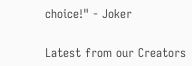choice!" - Joker


Latest from our Creators